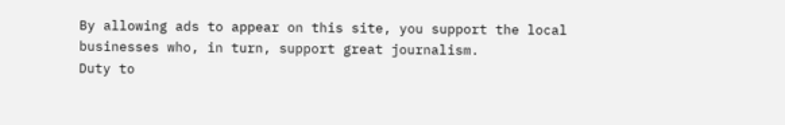By allowing ads to appear on this site, you support the local businesses who, in turn, support great journalism.
Duty to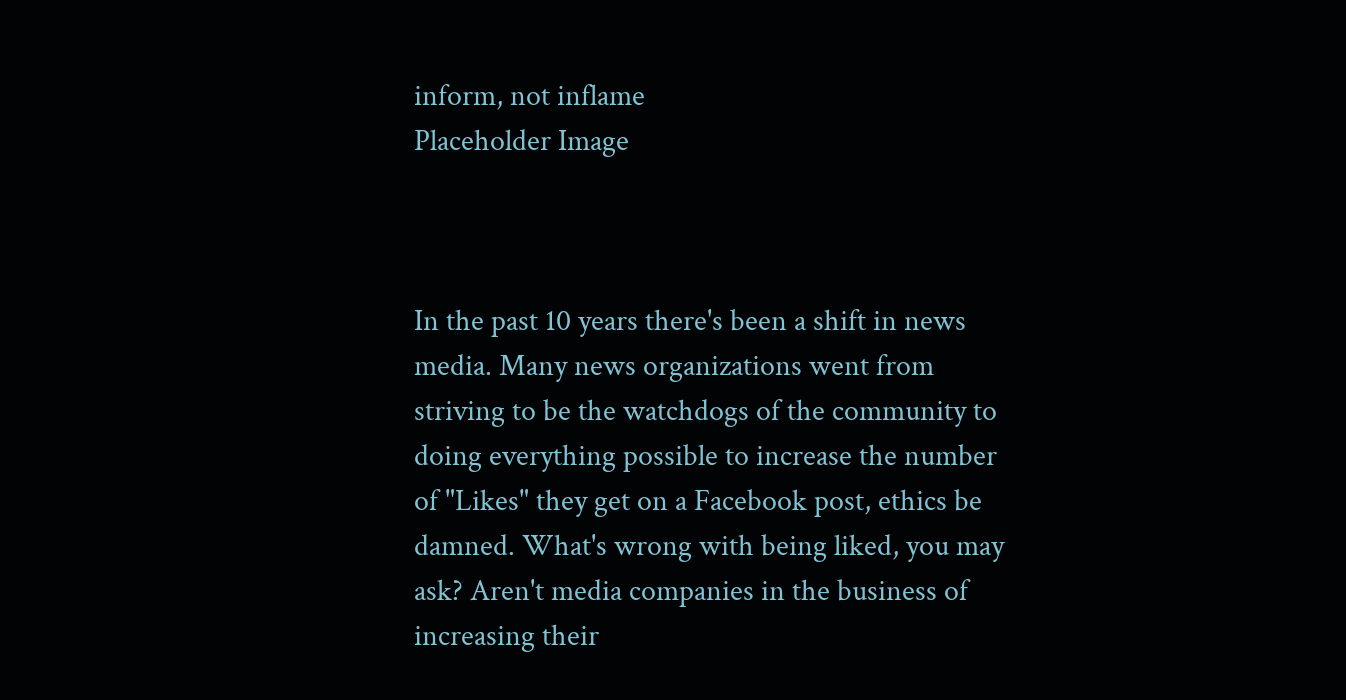inform, not inflame
Placeholder Image



In the past 10 years there's been a shift in news media. Many news organizations went from striving to be the watchdogs of the community to doing everything possible to increase the number of "Likes" they get on a Facebook post, ethics be damned. What's wrong with being liked, you may ask? Aren't media companies in the business of increasing their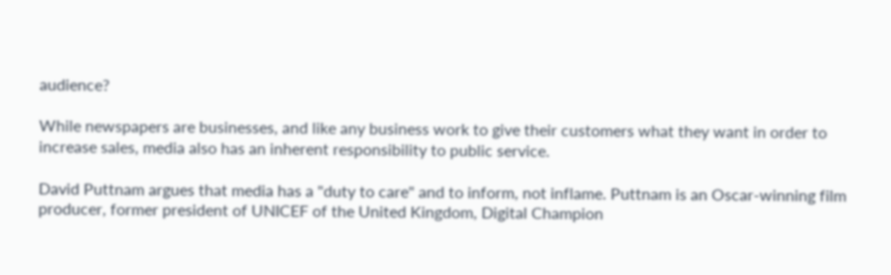audience?

While newspapers are businesses, and like any business work to give their customers what they want in order to increase sales, media also has an inherent responsibility to public service.

David Puttnam argues that media has a "duty to care" and to inform, not inflame. Puttnam is an Oscar-winning film producer, former president of UNICEF of the United Kingdom, Digital Champion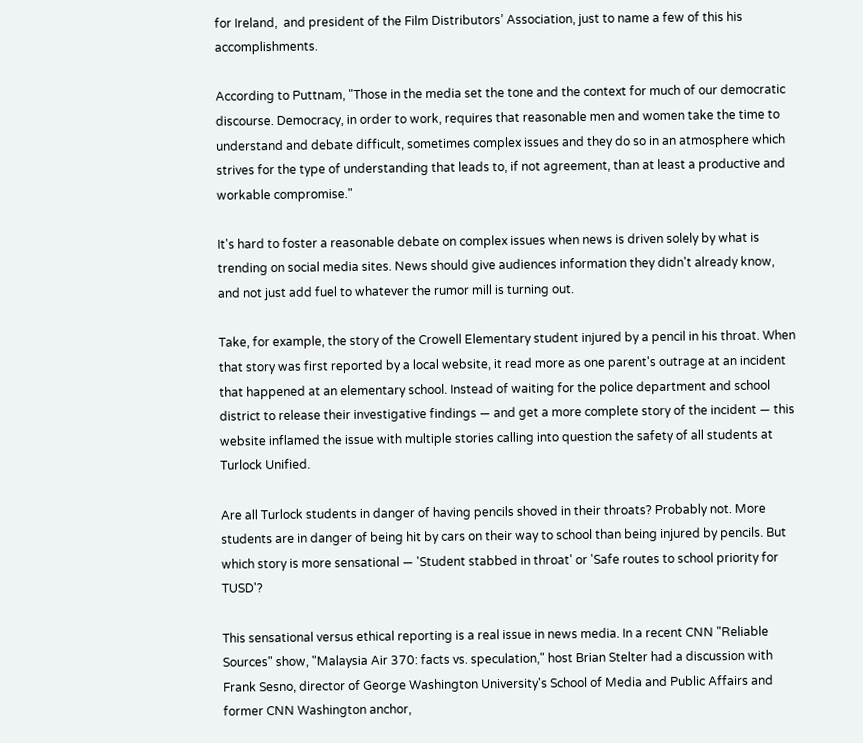for Ireland,  and president of the Film Distributors’ Association, just to name a few of this his accomplishments.

According to Puttnam, "Those in the media set the tone and the context for much of our democratic discourse. Democracy, in order to work, requires that reasonable men and women take the time to understand and debate difficult, sometimes complex issues and they do so in an atmosphere which strives for the type of understanding that leads to, if not agreement, than at least a productive and workable compromise."

It's hard to foster a reasonable debate on complex issues when news is driven solely by what is trending on social media sites. News should give audiences information they didn't already know, and not just add fuel to whatever the rumor mill is turning out.

Take, for example, the story of the Crowell Elementary student injured by a pencil in his throat. When that story was first reported by a local website, it read more as one parent's outrage at an incident that happened at an elementary school. Instead of waiting for the police department and school district to release their investigative findings — and get a more complete story of the incident — this website inflamed the issue with multiple stories calling into question the safety of all students at Turlock Unified.

Are all Turlock students in danger of having pencils shoved in their throats? Probably not. More students are in danger of being hit by cars on their way to school than being injured by pencils. But which story is more sensational — 'Student stabbed in throat' or 'Safe routes to school priority for TUSD'?

This sensational versus ethical reporting is a real issue in news media. In a recent CNN "Reliable Sources" show, "Malaysia Air 370: facts vs. speculation," host Brian Stelter had a discussion with Frank Sesno, director of George Washington University's School of Media and Public Affairs and former CNN Washington anchor,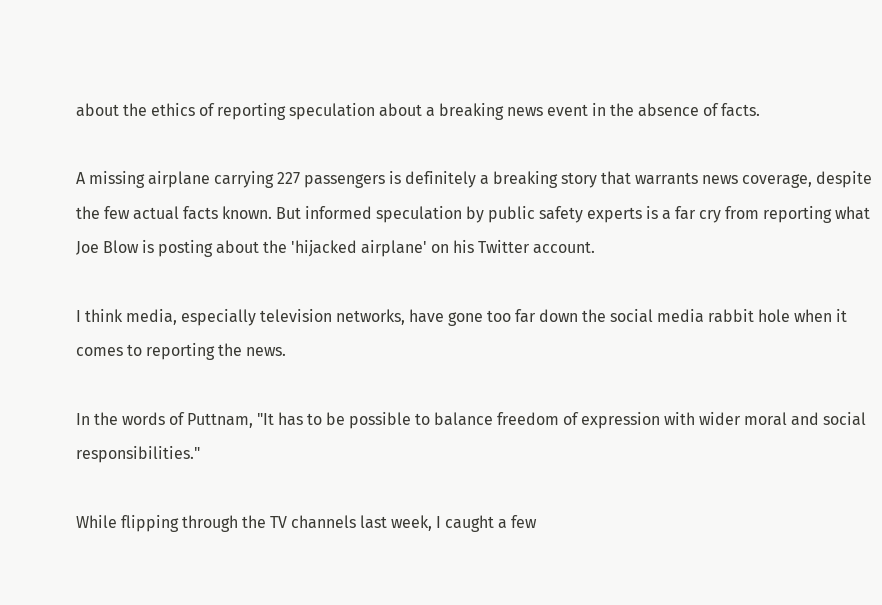about the ethics of reporting speculation about a breaking news event in the absence of facts.

A missing airplane carrying 227 passengers is definitely a breaking story that warrants news coverage, despite the few actual facts known. But informed speculation by public safety experts is a far cry from reporting what Joe Blow is posting about the 'hijacked airplane' on his Twitter account.

I think media, especially television networks, have gone too far down the social media rabbit hole when it comes to reporting the news.

In the words of Puttnam, "It has to be possible to balance freedom of expression with wider moral and social responsibilities."

While flipping through the TV channels last week, I caught a few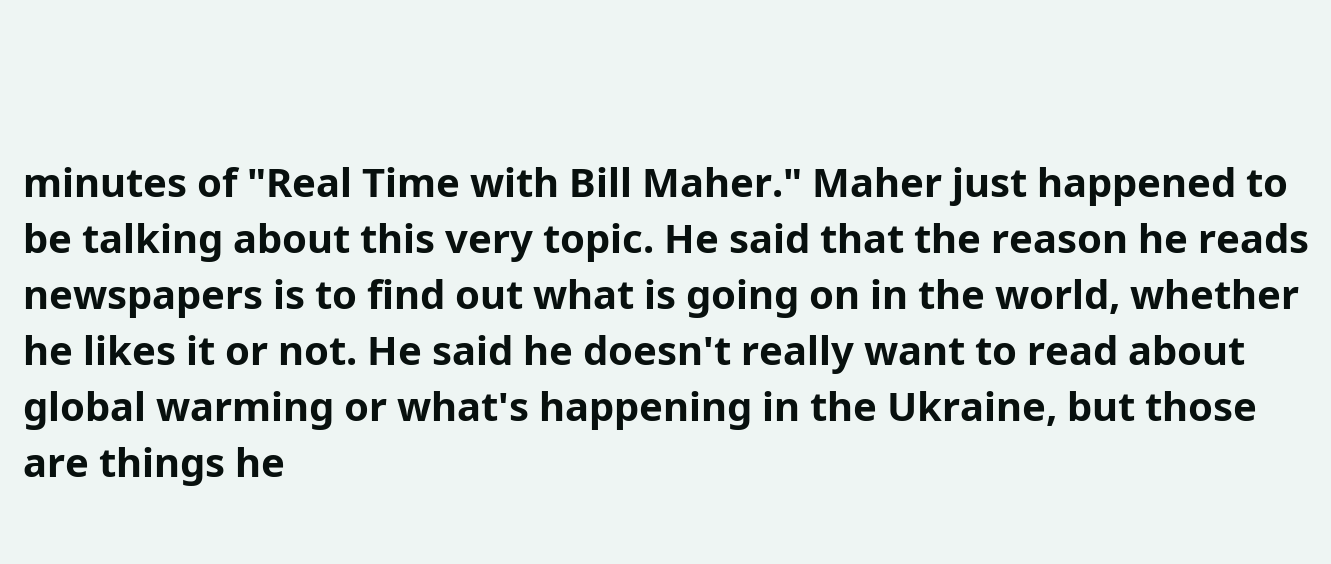minutes of "Real Time with Bill Maher." Maher just happened to be talking about this very topic. He said that the reason he reads newspapers is to find out what is going on in the world, whether he likes it or not. He said he doesn't really want to read about global warming or what's happening in the Ukraine, but those are things he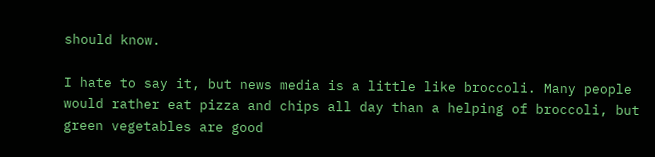should know.

I hate to say it, but news media is a little like broccoli. Many people would rather eat pizza and chips all day than a helping of broccoli, but green vegetables are good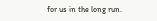for us in the long run.